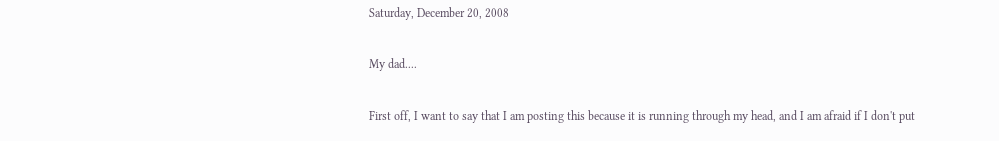Saturday, December 20, 2008

My dad....

First off, I want to say that I am posting this because it is running through my head, and I am afraid if I don't put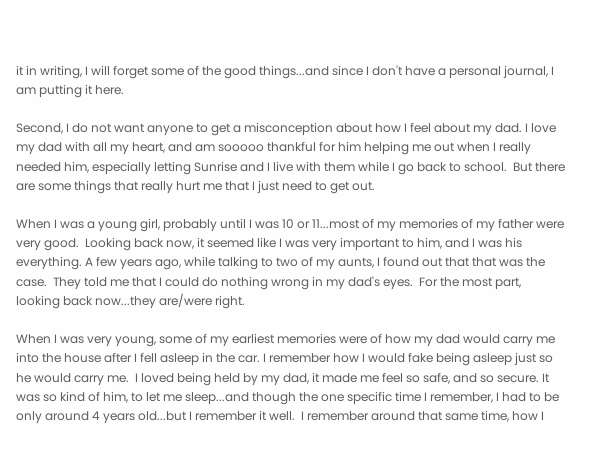it in writing, I will forget some of the good things...and since I don't have a personal journal, I am putting it here.

Second, I do not want anyone to get a misconception about how I feel about my dad. I love my dad with all my heart, and am sooooo thankful for him helping me out when I really needed him, especially letting Sunrise and I live with them while I go back to school.  But there are some things that really hurt me that I just need to get out.

When I was a young girl, probably until I was 10 or 11...most of my memories of my father were very good.  Looking back now, it seemed like I was very important to him, and I was his everything. A few years ago, while talking to two of my aunts, I found out that that was the case.  They told me that I could do nothing wrong in my dad's eyes.  For the most part, looking back now...they are/were right.

When I was very young, some of my earliest memories were of how my dad would carry me into the house after I fell asleep in the car. I remember how I would fake being asleep just so he would carry me.  I loved being held by my dad, it made me feel so safe, and so secure. It was so kind of him, to let me sleep...and though the one specific time I remember, I had to be only around 4 years old...but I remember it well.  I remember around that same time, how I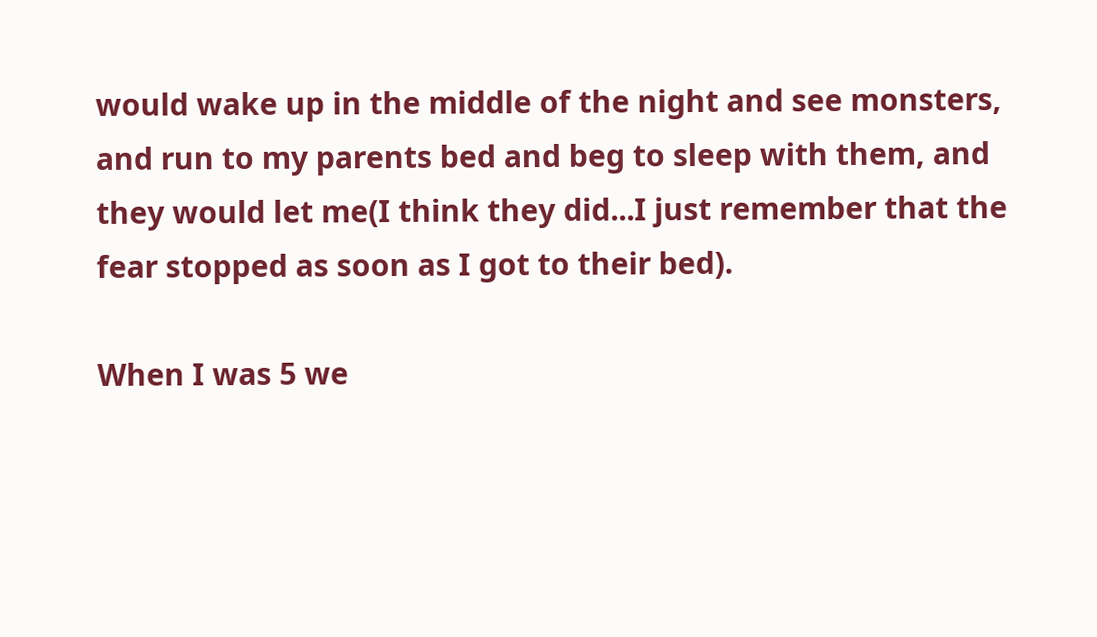would wake up in the middle of the night and see monsters, and run to my parents bed and beg to sleep with them, and they would let me(I think they did...I just remember that the fear stopped as soon as I got to their bed).

When I was 5 we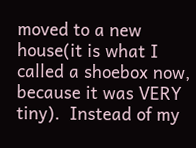moved to a new house(it is what I called a shoebox now, because it was VERY tiny).  Instead of my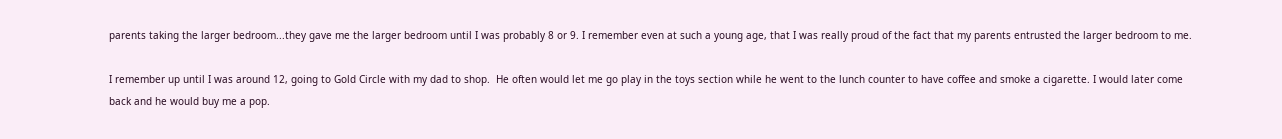parents taking the larger bedroom...they gave me the larger bedroom until I was probably 8 or 9. I remember even at such a young age, that I was really proud of the fact that my parents entrusted the larger bedroom to me.

I remember up until I was around 12, going to Gold Circle with my dad to shop.  He often would let me go play in the toys section while he went to the lunch counter to have coffee and smoke a cigarette. I would later come back and he would buy me a pop.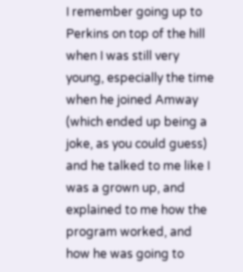I remember going up to Perkins on top of the hill when I was still very young, especially the time when he joined Amway (which ended up being a joke, as you could guess) and he talked to me like I was a grown up, and explained to me how the program worked, and how he was going to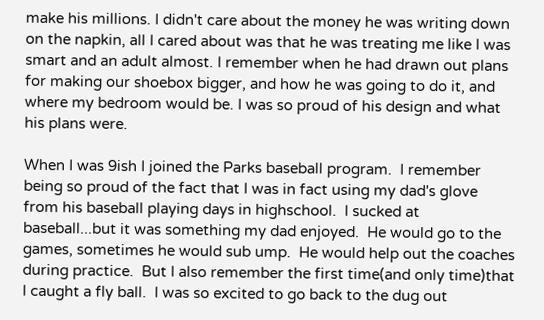make his millions. I didn't care about the money he was writing down on the napkin, all I cared about was that he was treating me like I was smart and an adult almost. I remember when he had drawn out plans for making our shoebox bigger, and how he was going to do it, and where my bedroom would be. I was so proud of his design and what his plans were.

When I was 9ish I joined the Parks baseball program.  I remember being so proud of the fact that I was in fact using my dad's glove from his baseball playing days in highschool.  I sucked at baseball...but it was something my dad enjoyed.  He would go to the games, sometimes he would sub ump.  He would help out the coaches during practice.  But I also remember the first time(and only time)that I caught a fly ball.  I was so excited to go back to the dug out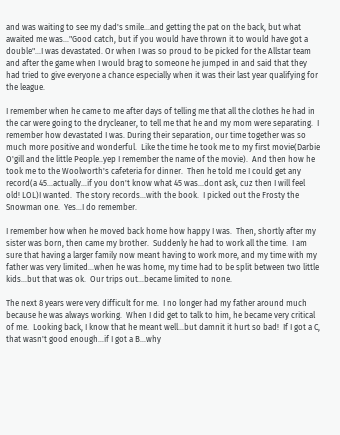and was waiting to see my dad's smile...and getting the pat on the back, but what awaited me was..."Good catch, but if you would have thrown it to would have got a double"...I was devastated. Or when I was so proud to be picked for the Allstar team and after the game when I would brag to someone he jumped in and said that they had tried to give everyone a chance especially when it was their last year qualifying for the league.

I remember when he came to me after days of telling me that all the clothes he had in the car were going to the drycleaner, to tell me that he and my mom were separating.  I remember how devastated I was. During their separation, our time together was so much more positive and wonderful.  Like the time he took me to my first movie(Darbie O'gill and the little People..yep I remember the name of the movie).  And then how he took me to the Woolworth's cafeteria for dinner.  Then he told me I could get any record(a 45...actually...if you don't know what 45 was...dont ask, cuz then I will feel old! LOL)I wanted.  The story records...with the book.  I picked out the Frosty the Snowman one.  Yes...I do remember.

I remember how when he moved back home how happy I was.  Then, shortly after my sister was born, then came my brother.  Suddenly he had to work all the time.  I am sure that having a larger family now meant having to work more, and my time with my father was very limited...when he was home, my time had to be split between two little kids...but that was ok.  Our trips out...became limited to none.

The next 8 years were very difficult for me.  I no longer had my father around much because he was always working.  When I did get to talk to him, he became very critical of me.  Looking back, I know that he meant well...but damnit it hurt so bad!  If I got a C, that wasn't good enough...if I got a B...why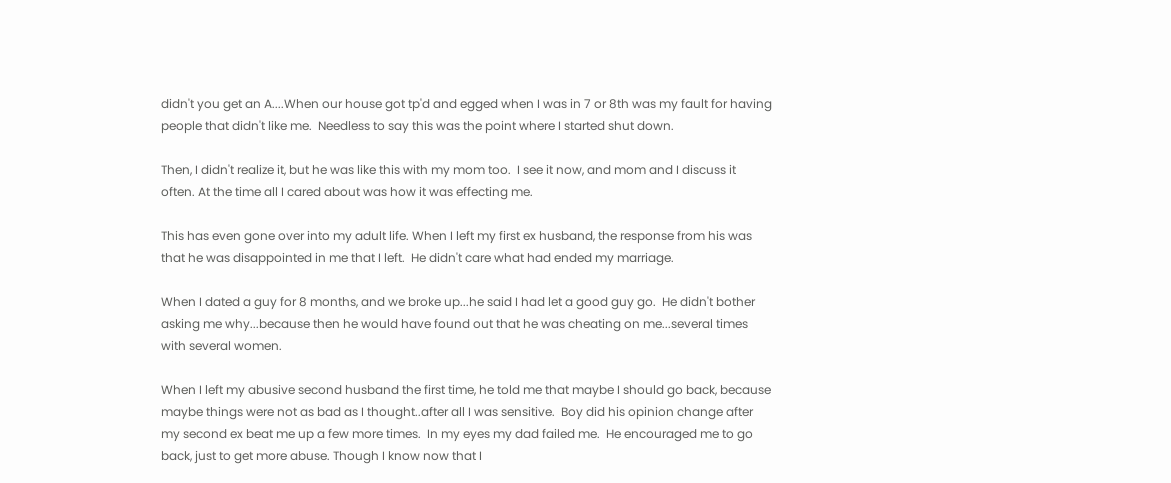didn't you get an A....When our house got tp'd and egged when I was in 7 or 8th was my fault for having people that didn't like me.  Needless to say this was the point where I started shut down.

Then, I didn't realize it, but he was like this with my mom too.  I see it now, and mom and I discuss it often. At the time all I cared about was how it was effecting me.

This has even gone over into my adult life. When I left my first ex husband, the response from his was that he was disappointed in me that I left.  He didn't care what had ended my marriage.

When I dated a guy for 8 months, and we broke up...he said I had let a good guy go.  He didn't bother asking me why...because then he would have found out that he was cheating on me...several times with several women.

When I left my abusive second husband the first time, he told me that maybe I should go back, because maybe things were not as bad as I thought..after all I was sensitive.  Boy did his opinion change after my second ex beat me up a few more times.  In my eyes my dad failed me.  He encouraged me to go back, just to get more abuse. Though I know now that I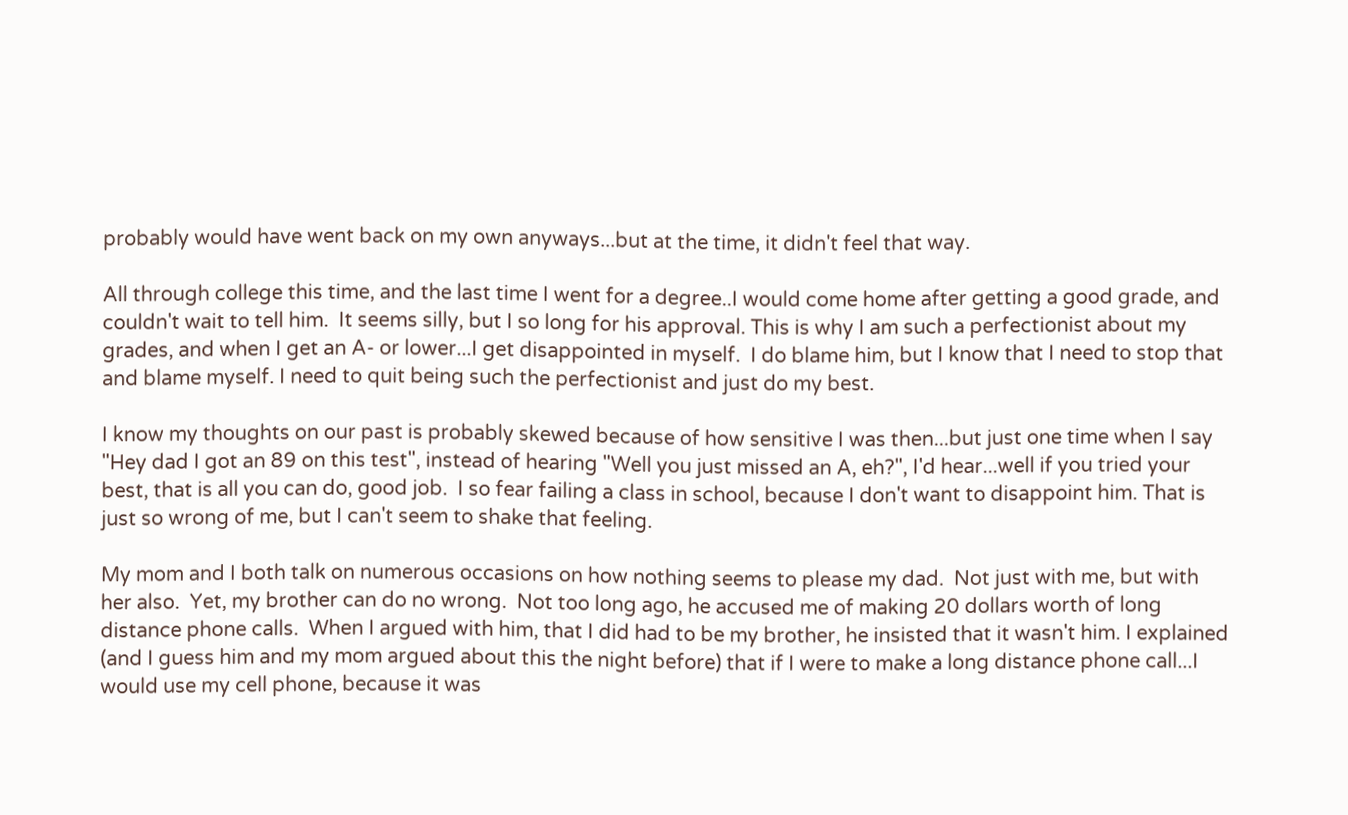probably would have went back on my own anyways...but at the time, it didn't feel that way.

All through college this time, and the last time I went for a degree..I would come home after getting a good grade, and couldn't wait to tell him.  It seems silly, but I so long for his approval. This is why I am such a perfectionist about my grades, and when I get an A- or lower...I get disappointed in myself.  I do blame him, but I know that I need to stop that and blame myself. I need to quit being such the perfectionist and just do my best.

I know my thoughts on our past is probably skewed because of how sensitive I was then...but just one time when I say "Hey dad I got an 89 on this test", instead of hearing "Well you just missed an A, eh?", I'd hear...well if you tried your best, that is all you can do, good job.  I so fear failing a class in school, because I don't want to disappoint him. That is just so wrong of me, but I can't seem to shake that feeling.

My mom and I both talk on numerous occasions on how nothing seems to please my dad.  Not just with me, but with her also.  Yet, my brother can do no wrong.  Not too long ago, he accused me of making 20 dollars worth of long distance phone calls.  When I argued with him, that I did had to be my brother, he insisted that it wasn't him. I explained (and I guess him and my mom argued about this the night before) that if I were to make a long distance phone call...I would use my cell phone, because it was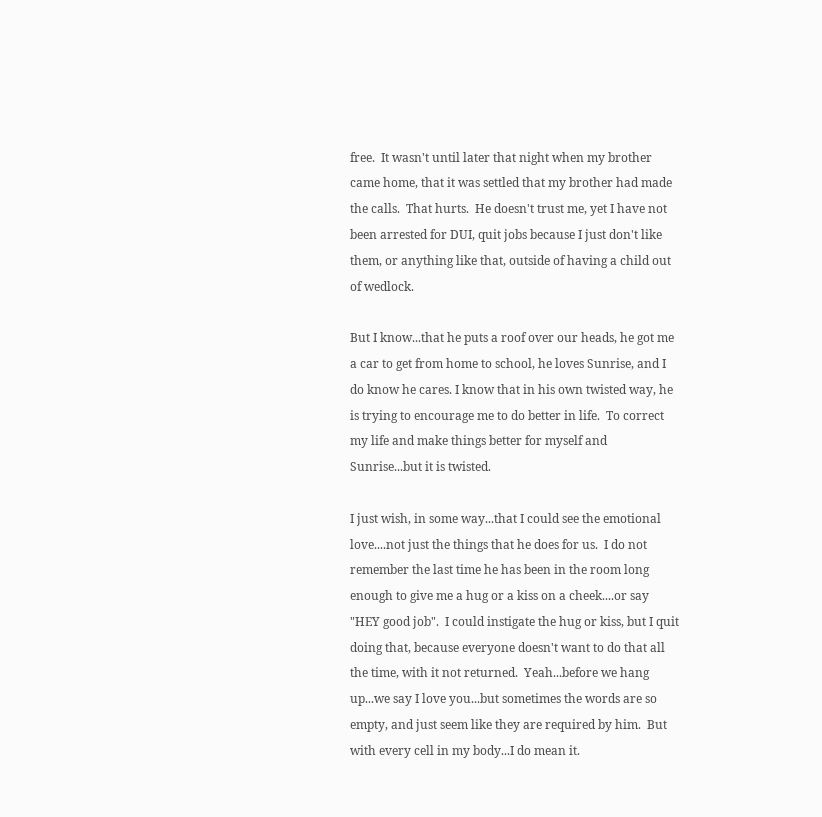free.  It wasn't until later that night when my brother came home, that it was settled that my brother had made the calls.  That hurts.  He doesn't trust me, yet I have not been arrested for DUI, quit jobs because I just don't like them, or anything like that, outside of having a child out of wedlock.

But I know...that he puts a roof over our heads, he got me a car to get from home to school, he loves Sunrise, and I do know he cares. I know that in his own twisted way, he is trying to encourage me to do better in life.  To correct my life and make things better for myself and Sunrise...but it is twisted.

I just wish, in some way...that I could see the emotional love....not just the things that he does for us.  I do not remember the last time he has been in the room long enough to give me a hug or a kiss on a cheek....or say "HEY good job".  I could instigate the hug or kiss, but I quit doing that, because everyone doesn't want to do that all the time, with it not returned.  Yeah...before we hang up...we say I love you...but sometimes the words are so empty, and just seem like they are required by him.  But with every cell in my body...I do mean it.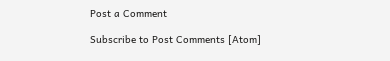Post a Comment

Subscribe to Post Comments [Atom]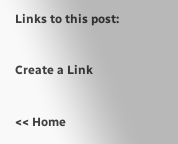Links to this post:

Create a Link

<< Home